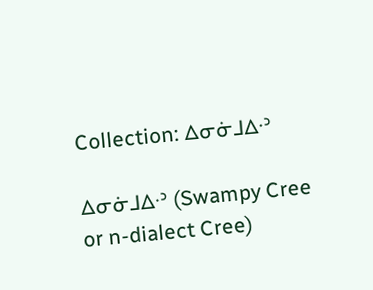Collection: ᐃᓂᓃᒧᐏᐣ

ᐃᓂᓃᒧᐏᐣ (Swampy Cree or n-dialect Cree)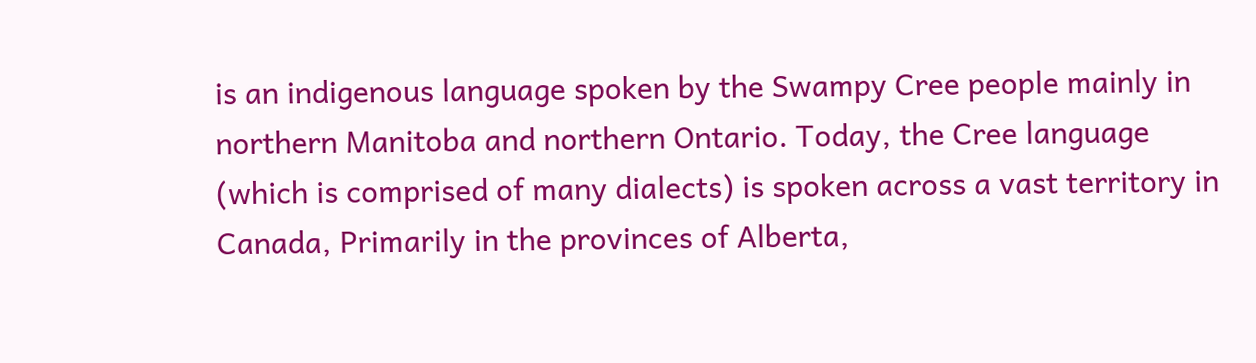is an indigenous language spoken by the Swampy Cree people mainly in northern Manitoba and northern Ontario. Today, the Cree language (which is comprised of many dialects) is spoken across a vast territory in Canada, Primarily in the provinces of Alberta,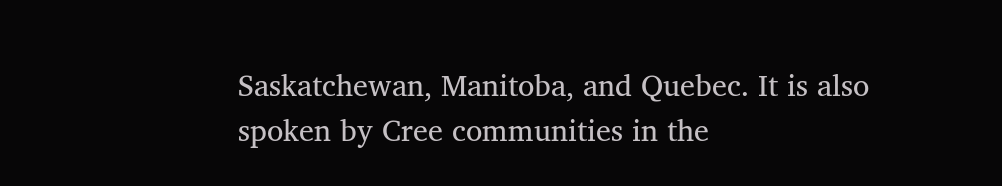Saskatchewan, Manitoba, and Quebec. It is also spoken by Cree communities in the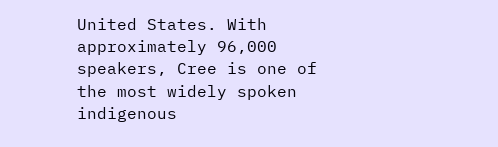United States. With approximately 96,000 speakers, Cree is one of the most widely spoken indigenous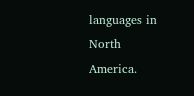languages in North America.